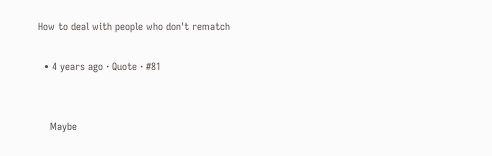How to deal with people who don't rematch

  • 4 years ago · Quote · #81


    Maybe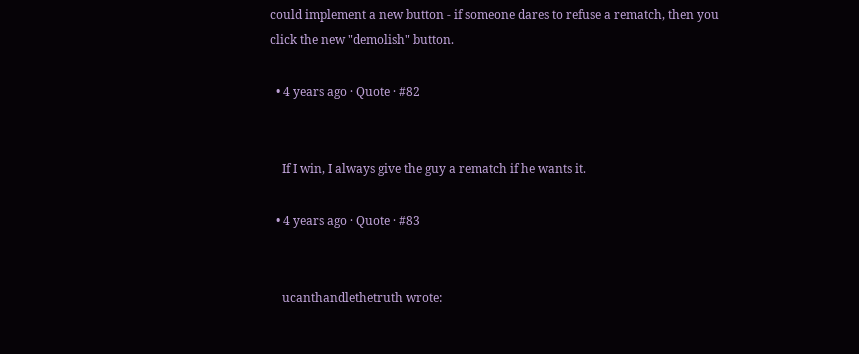could implement a new button - if someone dares to refuse a rematch, then you click the new "demolish" button.

  • 4 years ago · Quote · #82


    If I win, I always give the guy a rematch if he wants it.

  • 4 years ago · Quote · #83


    ucanthandlethetruth wrote: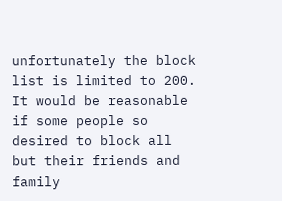unfortunately the block list is limited to 200. It would be reasonable if some people so desired to block all but their friends and family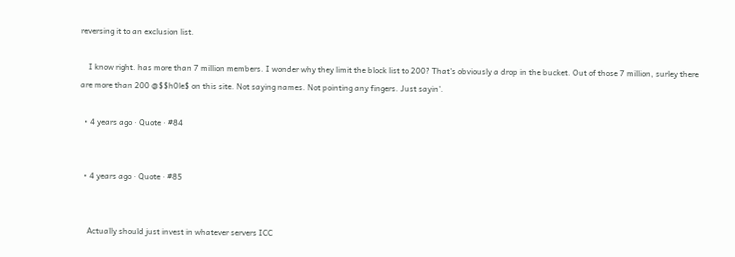reversing it to an exclusion list.

    I know right. has more than 7 million members. I wonder why they limit the block list to 200? That's obviously a drop in the bucket. Out of those 7 million, surley there are more than 200 @$$h0le$ on this site. Not saying names. Not pointing any fingers. Just sayin'.

  • 4 years ago · Quote · #84


  • 4 years ago · Quote · #85


    Actually should just invest in whatever servers ICC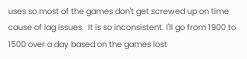uses so most of the games don't get screwed up on time cause of lag issues.  It is so inconsistent. I'll go from 1900 to 1500 over a day based on the games lost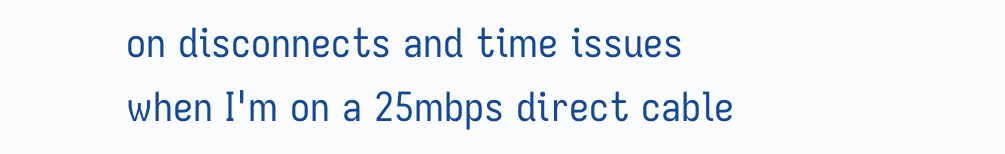on disconnects and time issues when I'm on a 25mbps direct cable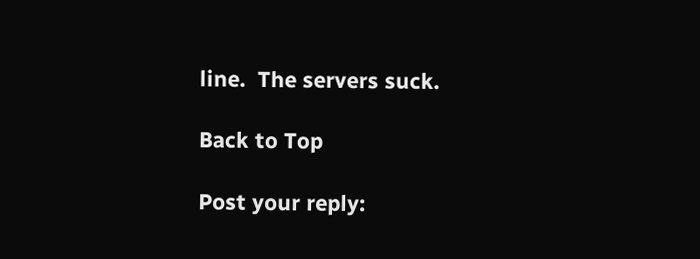line.  The servers suck.

Back to Top

Post your reply: